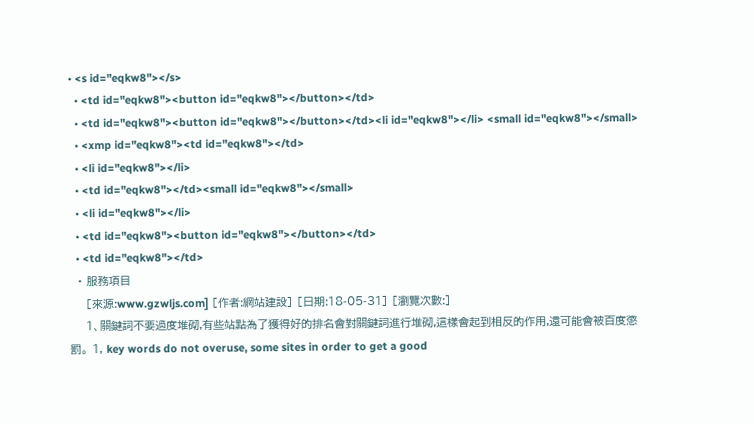• <s id="eqkw8"></s>
  • <td id="eqkw8"><button id="eqkw8"></button></td>
  • <td id="eqkw8"><button id="eqkw8"></button></td><li id="eqkw8"></li> <small id="eqkw8"></small>
  • <xmp id="eqkw8"><td id="eqkw8"></td>
  • <li id="eqkw8"></li>
  • <td id="eqkw8"></td><small id="eqkw8"></small>
  • <li id="eqkw8"></li>
  • <td id="eqkw8"><button id="eqkw8"></button></td>
  • <td id="eqkw8"></td>
  • 服務項目
    [來源:www.gzwljs.com] [作者:網站建設] [日期:18-05-31] [瀏覽次數:]
    1、關鍵詞不要過度堆砌,有些站點為了獲得好的排名會對關鍵詞進行堆砌,這樣會起到相反的作用,還可能會被百度懲罰。 1, key words do not overuse, some sites in order to get a good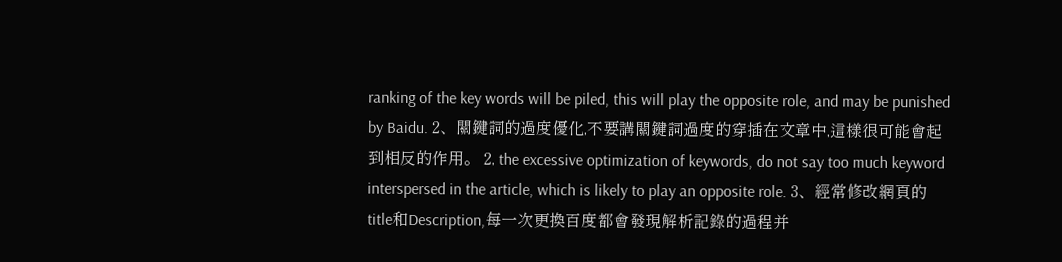ranking of the key words will be piled, this will play the opposite role, and may be punished by Baidu. 2、關鍵詞的過度優化,不要講關鍵詞過度的穿插在文章中,這樣很可能會起到相反的作用。 2, the excessive optimization of keywords, do not say too much keyword interspersed in the article, which is likely to play an opposite role. 3、經常修改網頁的title和Description,每一次更換百度都會發現解析記錄的過程并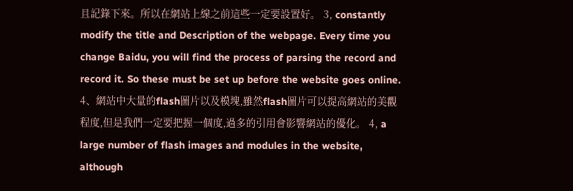且記錄下來。所以在網站上線之前這些一定要設置好。 3, constantly modify the title and Description of the webpage. Every time you change Baidu, you will find the process of parsing the record and record it. So these must be set up before the website goes online. 4、網站中大量的flash圖片以及模塊,雖然flash圖片可以提高網站的美觀程度,但是我們一定要把握一個度,過多的引用會影響網站的優化。 4, a large number of flash images and modules in the website, although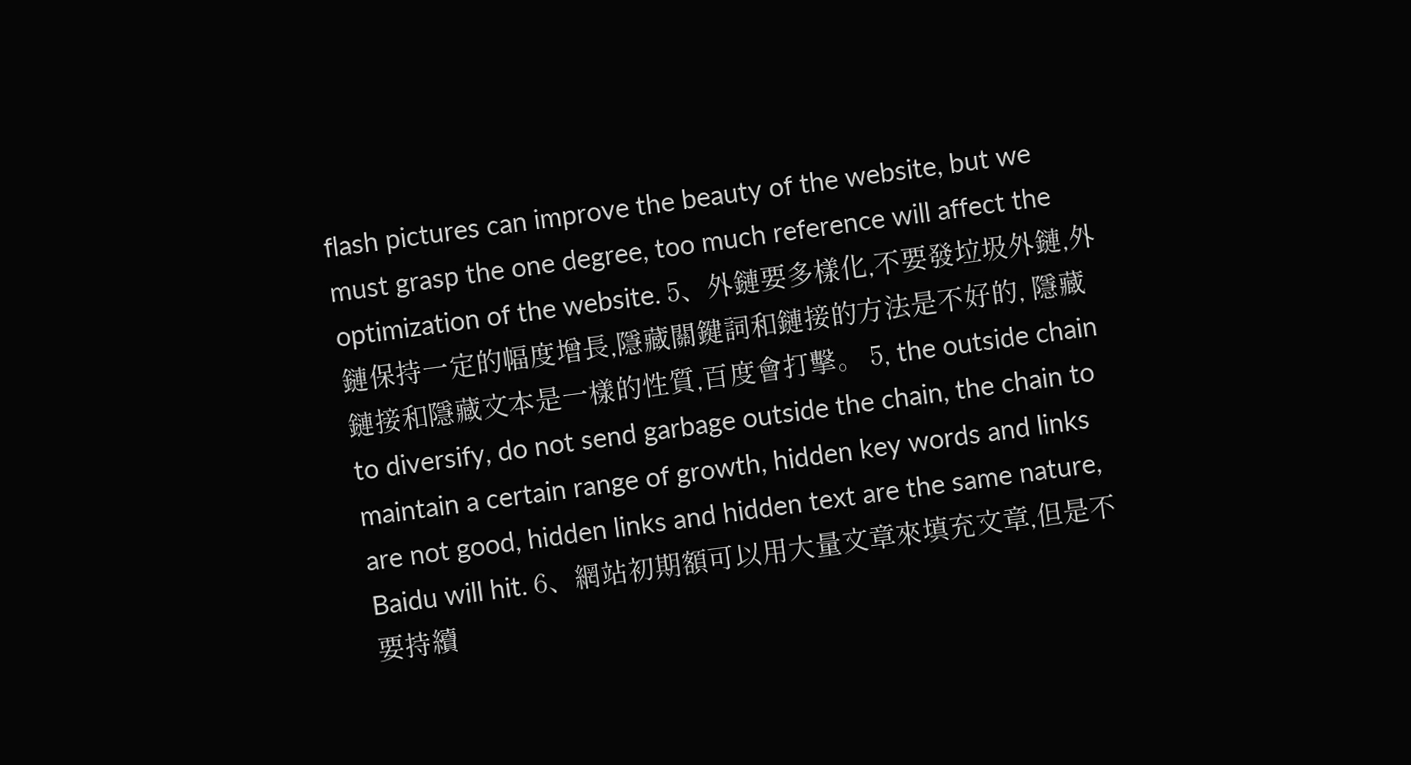flash pictures can improve the beauty of the website, but we must grasp the one degree, too much reference will affect the optimization of the website. 5、外鏈要多樣化,不要發垃圾外鏈,外鏈保持一定的幅度增長,隱藏關鍵詞和鏈接的方法是不好的, 隱藏鏈接和隱藏文本是一樣的性質,百度會打擊。 5, the outside chain to diversify, do not send garbage outside the chain, the chain to maintain a certain range of growth, hidden key words and links are not good, hidden links and hidden text are the same nature, Baidu will hit. 6、網站初期額可以用大量文章來填充文章,但是不要持續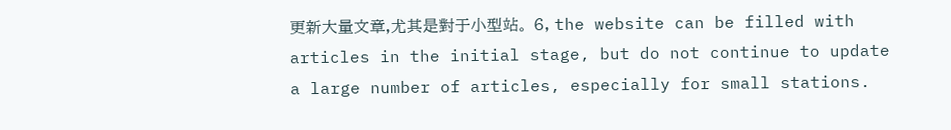更新大量文章,尤其是對于小型站。 6, the website can be filled with articles in the initial stage, but do not continue to update a large number of articles, especially for small stations.